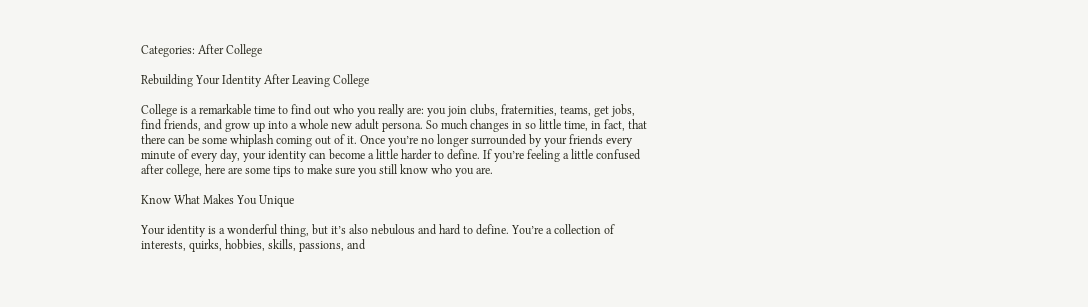Categories: After College

Rebuilding Your Identity After Leaving College

College is a remarkable time to find out who you really are: you join clubs, fraternities, teams, get jobs, find friends, and grow up into a whole new adult persona. So much changes in so little time, in fact, that there can be some whiplash coming out of it. Once you’re no longer surrounded by your friends every minute of every day, your identity can become a little harder to define. If you’re feeling a little confused after college, here are some tips to make sure you still know who you are.

Know What Makes You Unique

Your identity is a wonderful thing, but it’s also nebulous and hard to define. You’re a collection of interests, quirks, hobbies, skills, passions, and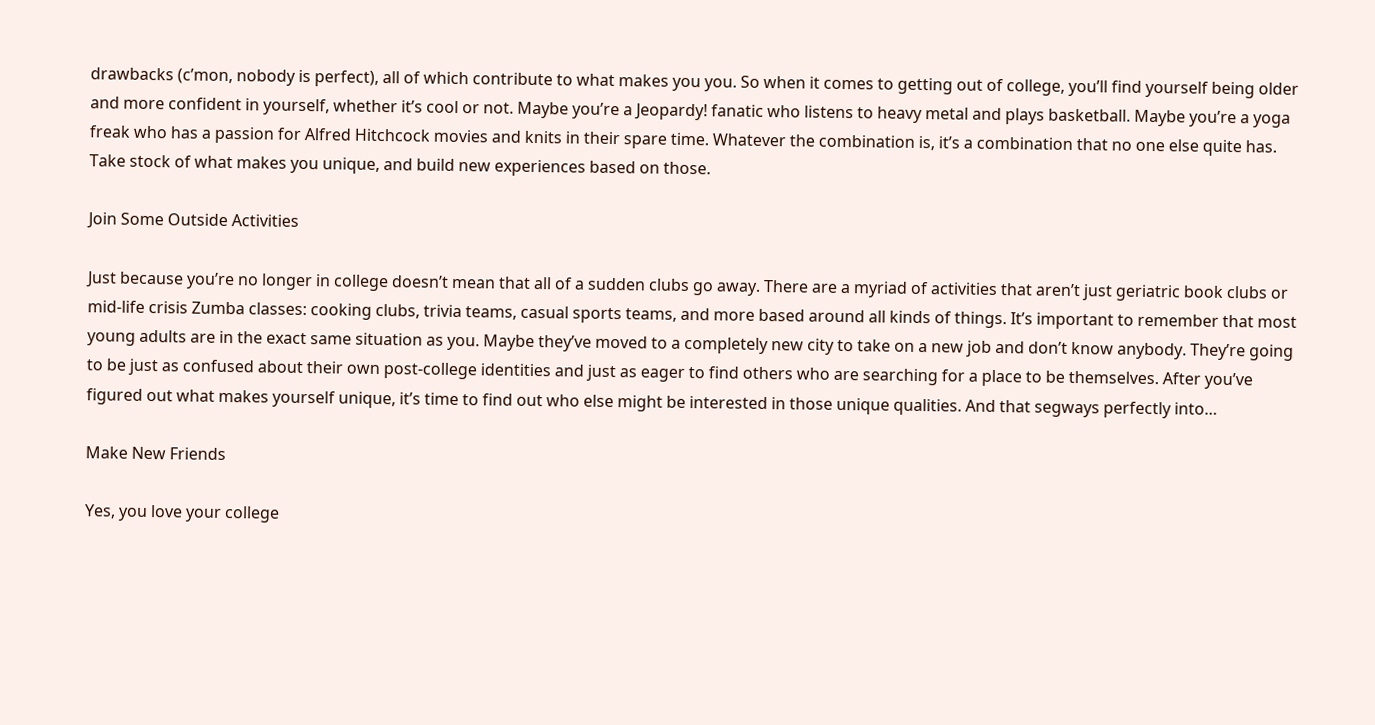drawbacks (c’mon, nobody is perfect), all of which contribute to what makes you you. So when it comes to getting out of college, you’ll find yourself being older and more confident in yourself, whether it’s cool or not. Maybe you’re a Jeopardy! fanatic who listens to heavy metal and plays basketball. Maybe you’re a yoga freak who has a passion for Alfred Hitchcock movies and knits in their spare time. Whatever the combination is, it’s a combination that no one else quite has. Take stock of what makes you unique, and build new experiences based on those.

Join Some Outside Activities

Just because you’re no longer in college doesn’t mean that all of a sudden clubs go away. There are a myriad of activities that aren’t just geriatric book clubs or mid-life crisis Zumba classes: cooking clubs, trivia teams, casual sports teams, and more based around all kinds of things. It’s important to remember that most young adults are in the exact same situation as you. Maybe they’ve moved to a completely new city to take on a new job and don’t know anybody. They’re going to be just as confused about their own post-college identities and just as eager to find others who are searching for a place to be themselves. After you’ve figured out what makes yourself unique, it’s time to find out who else might be interested in those unique qualities. And that segways perfectly into…

Make New Friends

Yes, you love your college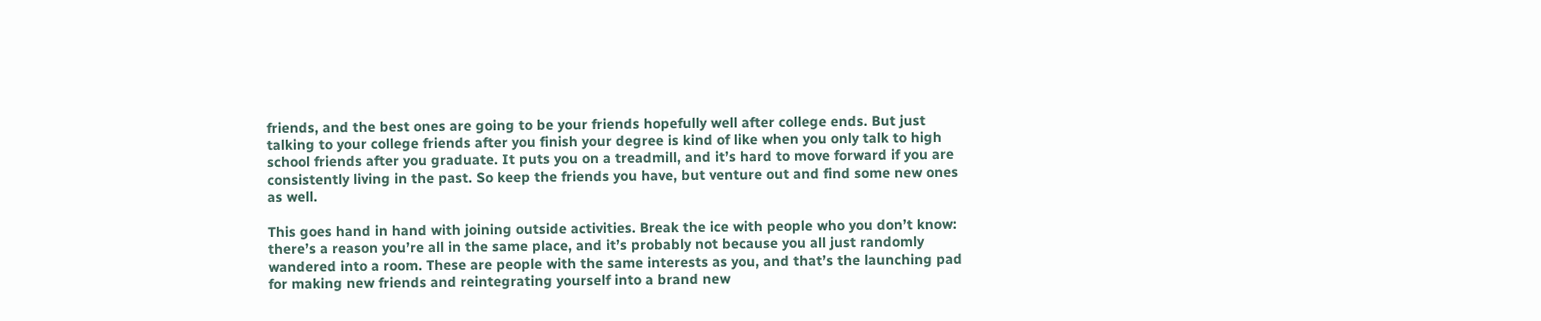friends, and the best ones are going to be your friends hopefully well after college ends. But just talking to your college friends after you finish your degree is kind of like when you only talk to high school friends after you graduate. It puts you on a treadmill, and it’s hard to move forward if you are consistently living in the past. So keep the friends you have, but venture out and find some new ones as well.

This goes hand in hand with joining outside activities. Break the ice with people who you don’t know: there’s a reason you’re all in the same place, and it’s probably not because you all just randomly wandered into a room. These are people with the same interests as you, and that’s the launching pad for making new friends and reintegrating yourself into a brand new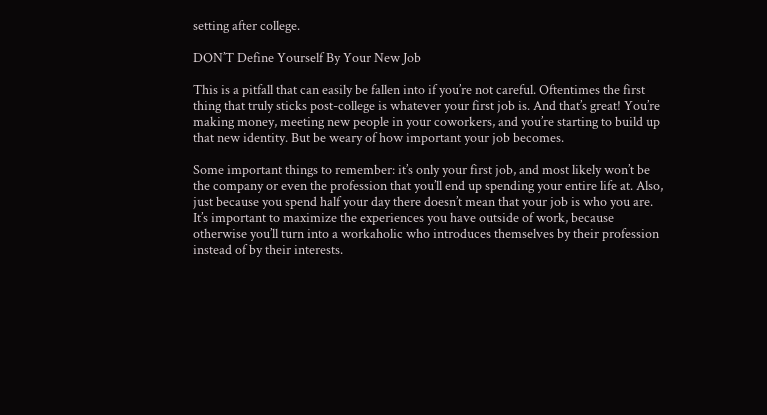setting after college.

DON’T Define Yourself By Your New Job

This is a pitfall that can easily be fallen into if you’re not careful. Oftentimes the first thing that truly sticks post-college is whatever your first job is. And that’s great! You’re making money, meeting new people in your coworkers, and you’re starting to build up that new identity. But be weary of how important your job becomes.

Some important things to remember: it’s only your first job, and most likely won’t be the company or even the profession that you’ll end up spending your entire life at. Also, just because you spend half your day there doesn’t mean that your job is who you are. It’s important to maximize the experiences you have outside of work, because otherwise you’ll turn into a workaholic who introduces themselves by their profession instead of by their interests.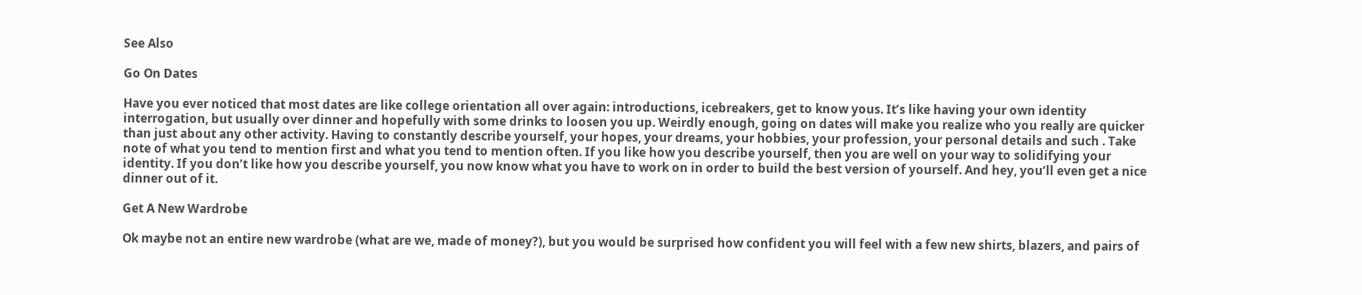See Also

Go On Dates

Have you ever noticed that most dates are like college orientation all over again: introductions, icebreakers, get to know yous. It’s like having your own identity interrogation, but usually over dinner and hopefully with some drinks to loosen you up. Weirdly enough, going on dates will make you realize who you really are quicker than just about any other activity. Having to constantly describe yourself, your hopes, your dreams, your hobbies, your profession, your personal details and such . Take note of what you tend to mention first and what you tend to mention often. If you like how you describe yourself, then you are well on your way to solidifying your identity. If you don’t like how you describe yourself, you now know what you have to work on in order to build the best version of yourself. And hey, you’ll even get a nice dinner out of it.

Get A New Wardrobe

Ok maybe not an entire new wardrobe (what are we, made of money?), but you would be surprised how confident you will feel with a few new shirts, blazers, and pairs of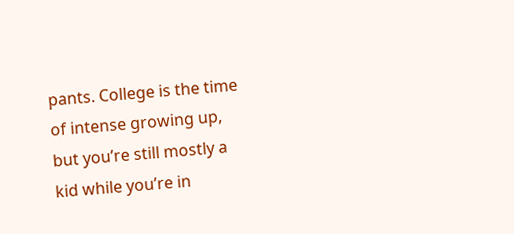pants. College is the time of intense growing up, but you’re still mostly a kid while you’re in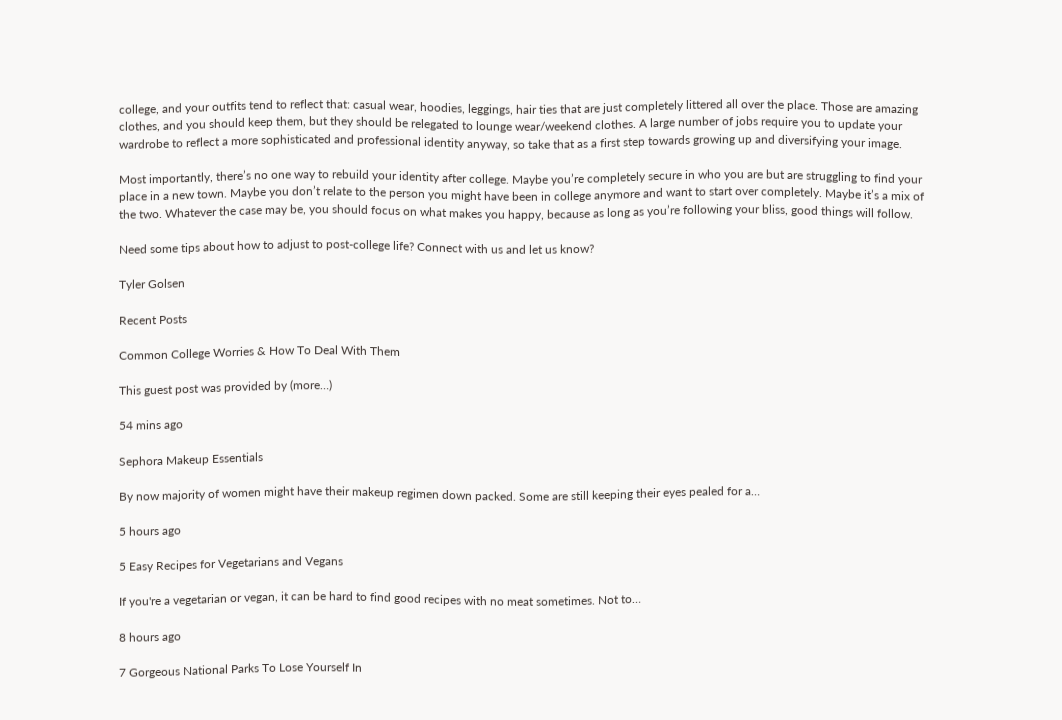college, and your outfits tend to reflect that: casual wear, hoodies, leggings, hair ties that are just completely littered all over the place. Those are amazing clothes, and you should keep them, but they should be relegated to lounge wear/weekend clothes. A large number of jobs require you to update your wardrobe to reflect a more sophisticated and professional identity anyway, so take that as a first step towards growing up and diversifying your image.

Most importantly, there’s no one way to rebuild your identity after college. Maybe you’re completely secure in who you are but are struggling to find your place in a new town. Maybe you don’t relate to the person you might have been in college anymore and want to start over completely. Maybe it’s a mix of the two. Whatever the case may be, you should focus on what makes you happy, because as long as you’re following your bliss, good things will follow.

Need some tips about how to adjust to post-college life? Connect with us and let us know?

Tyler Golsen

Recent Posts

Common College Worries & How To Deal With Them

This guest post was provided by (more…)

54 mins ago

Sephora Makeup Essentials

By now majority of women might have their makeup regimen down packed. Some are still keeping their eyes pealed for a…

5 hours ago

5 Easy Recipes for Vegetarians and Vegans

If you're a vegetarian or vegan, it can be hard to find good recipes with no meat sometimes. Not to…

8 hours ago

7 Gorgeous National Parks To Lose Yourself In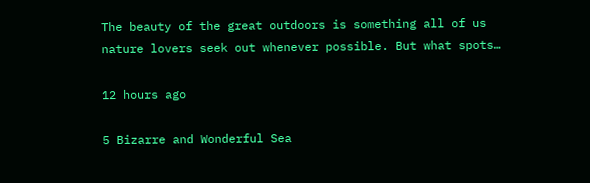The beauty of the great outdoors is something all of us nature lovers seek out whenever possible. But what spots…

12 hours ago

5 Bizarre and Wonderful Sea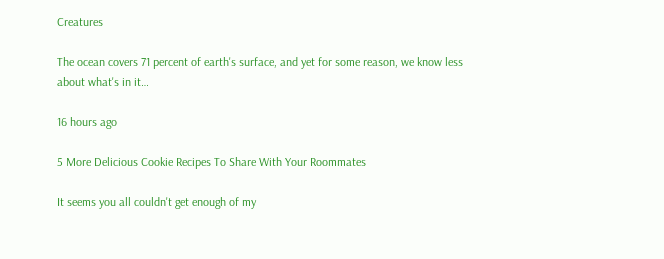Creatures

The ocean covers 71 percent of earth's surface, and yet for some reason, we know less about what's in it…

16 hours ago

5 More Delicious Cookie Recipes To Share With Your Roommates

It seems you all couldn't get enough of my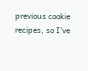previous cookie recipes, so I've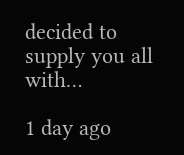decided to supply you all with…

1 day ago